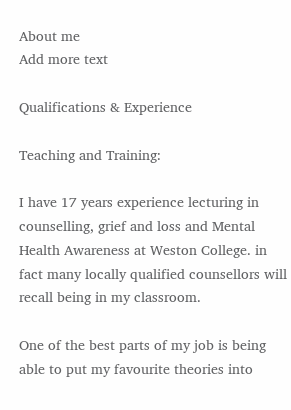About me
Add more text

Qualifications & Experience

Teaching and Training:

I have 17 years experience lecturing in counselling, grief and loss and Mental Health Awareness at Weston College. in fact many locally qualified counsellors will recall being in my classroom.

One of the best parts of my job is being able to put my favourite theories into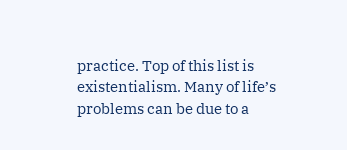practice. Top of this list is existentialism. Many of life’s problems can be due to a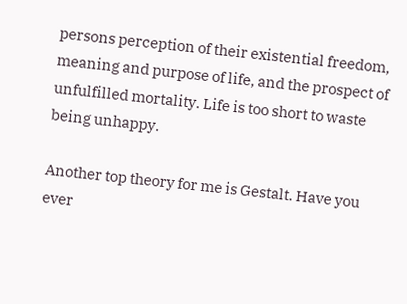persons perception of their existential freedom, meaning and purpose of life, and the prospect of unfulfilled mortality. Life is too short to waste being unhappy.

Another top theory for me is Gestalt. Have you ever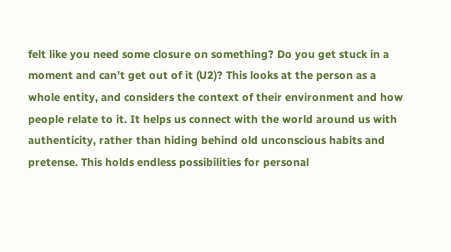felt like you need some closure on something? Do you get stuck in a moment and can’t get out of it (U2)? This looks at the person as a whole entity, and considers the context of their environment and how people relate to it. It helps us connect with the world around us with authenticity, rather than hiding behind old unconscious habits and pretense. This holds endless possibilities for personal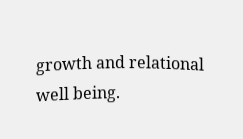growth and relational well being.